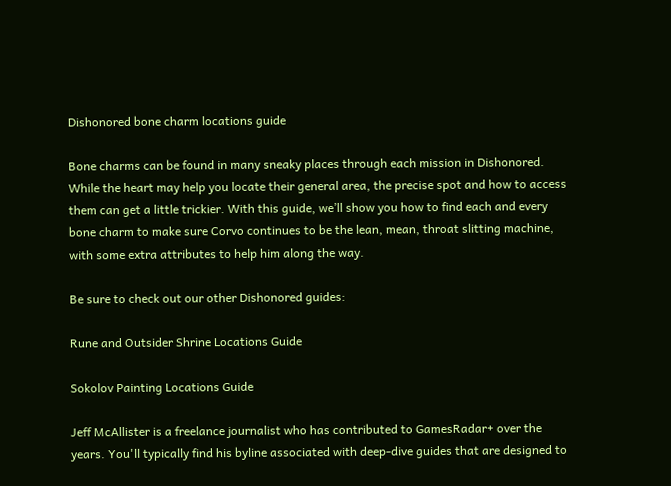Dishonored bone charm locations guide

Bone charms can be found in many sneaky places through each mission in Dishonored. While the heart may help you locate their general area, the precise spot and how to access them can get a little trickier. With this guide, we’ll show you how to find each and every bone charm to make sure Corvo continues to be the lean, mean, throat slitting machine, with some extra attributes to help him along the way.

Be sure to check out our other Dishonored guides:

Rune and Outsider Shrine Locations Guide

Sokolov Painting Locations Guide

Jeff McAllister is a freelance journalist who has contributed to GamesRadar+ over the years. You'll typically find his byline associated with deep-dive guides that are designed to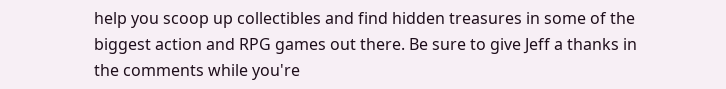help you scoop up collectibles and find hidden treasures in some of the biggest action and RPG games out there. Be sure to give Jeff a thanks in the comments while you're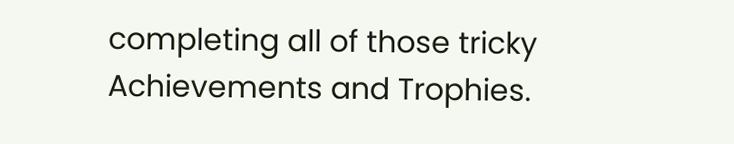completing all of those tricky Achievements and Trophies.